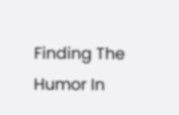Finding The Humor In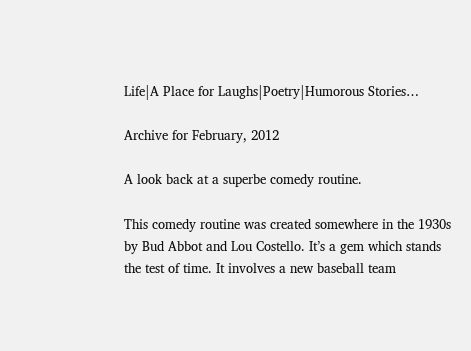Life|A Place for Laughs|Poetry|Humorous Stories…

Archive for February, 2012

A look back at a superbe comedy routine.

This comedy routine was created somewhere in the 1930s by Bud Abbot and Lou Costello. It’s a gem which stands the test of time. It involves a new baseball team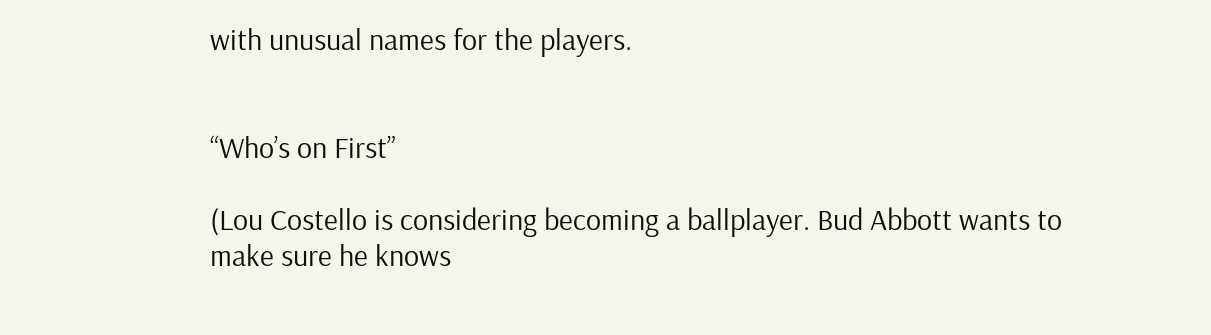with unusual names for the players.


“Who’s on First”

(Lou Costello is considering becoming a ballplayer. Bud Abbott wants to make sure he knows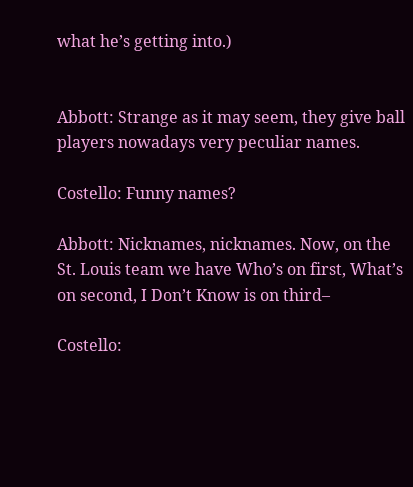what he’s getting into.)


Abbott: Strange as it may seem, they give ball players nowadays very peculiar names.

Costello: Funny names?

Abbott: Nicknames, nicknames. Now, on the St. Louis team we have Who’s on first, What’s on second, I Don’t Know is on third–

Costello: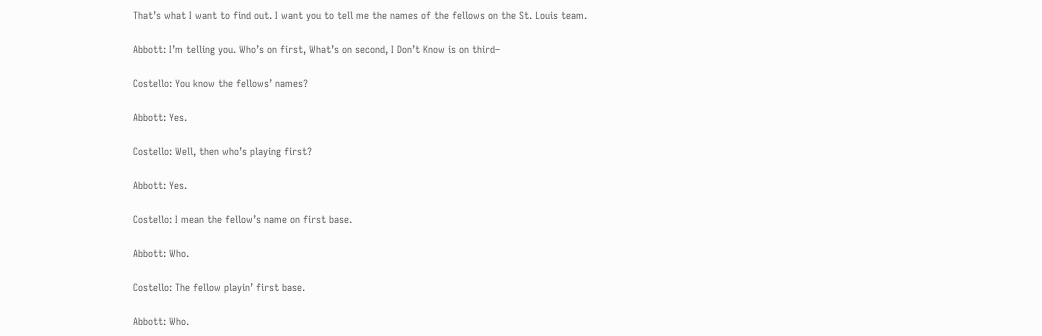That’s what I want to find out. I want you to tell me the names of the fellows on the St. Louis team.

Abbott: I’m telling you. Who’s on first, What’s on second, I Don’t Know is on third–

Costello: You know the fellows’ names?

Abbott: Yes.

Costello: Well, then who’s playing first?

Abbott: Yes.

Costello: I mean the fellow’s name on first base.

Abbott: Who.

Costello: The fellow playin’ first base.

Abbott: Who.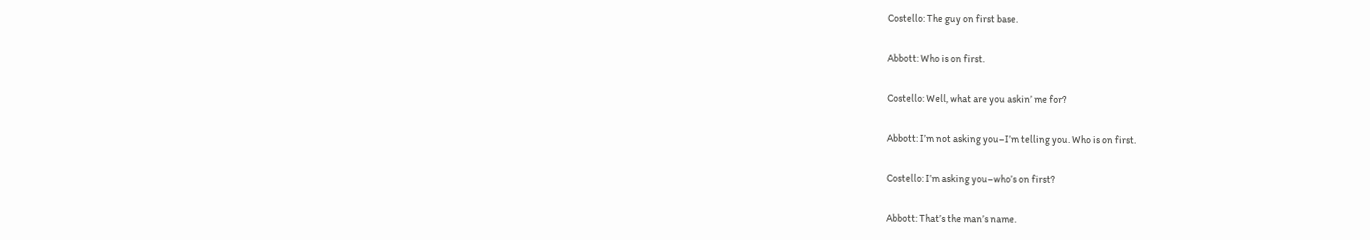Costello: The guy on first base.

Abbott: Who is on first.

Costello: Well, what are you askin’ me for?

Abbott: I’m not asking you–I’m telling you. Who is on first.

Costello: I’m asking you–who’s on first?

Abbott: That’s the man’s name.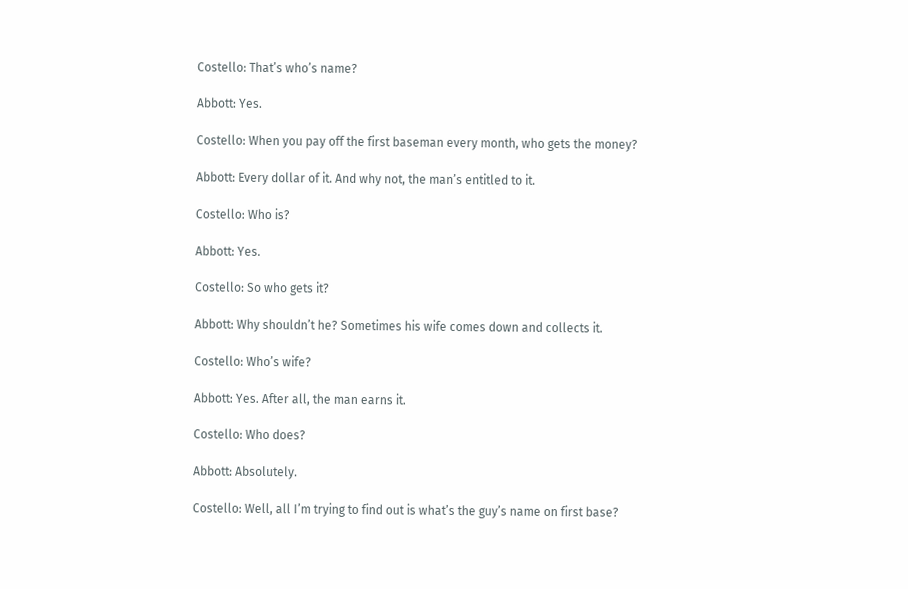Costello: That’s who’s name?

Abbott: Yes.

Costello: When you pay off the first baseman every month, who gets the money?

Abbott: Every dollar of it. And why not, the man’s entitled to it.

Costello: Who is?

Abbott: Yes.

Costello: So who gets it?

Abbott: Why shouldn’t he? Sometimes his wife comes down and collects it.

Costello: Who’s wife?

Abbott: Yes. After all, the man earns it.

Costello: Who does?

Abbott: Absolutely.

Costello: Well, all I’m trying to find out is what’s the guy’s name on first base?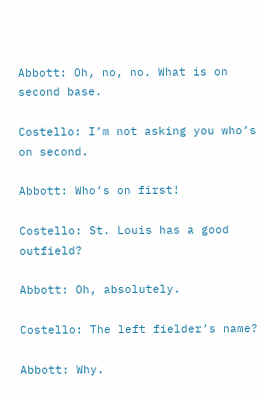Abbott: Oh, no, no. What is on second base.

Costello: I’m not asking you who’s on second.

Abbott: Who’s on first!

Costello: St. Louis has a good outfield?

Abbott: Oh, absolutely.

Costello: The left fielder’s name?

Abbott: Why.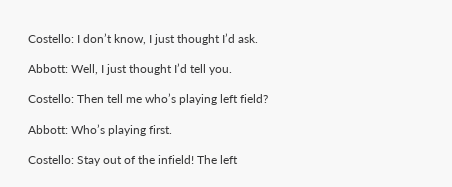Costello: I don’t know, I just thought I’d ask.

Abbott: Well, I just thought I’d tell you.

Costello: Then tell me who’s playing left field?

Abbott: Who’s playing first.

Costello: Stay out of the infield! The left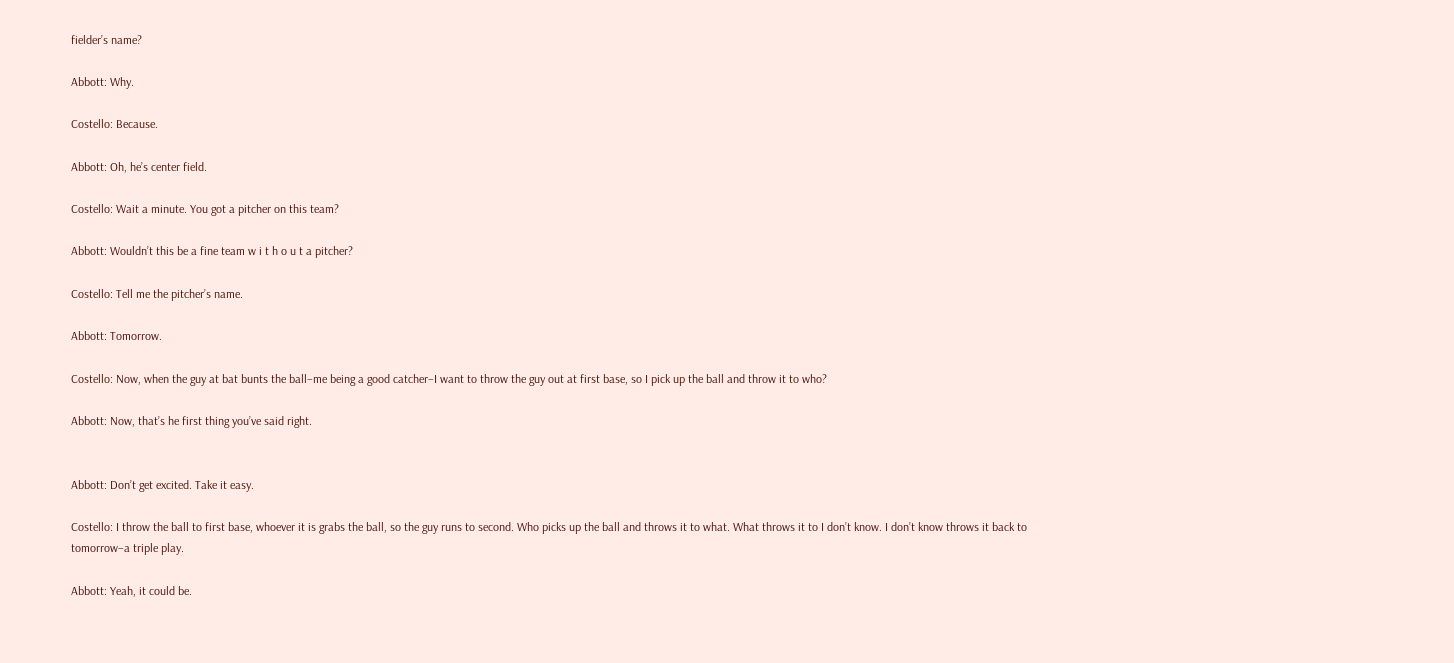fielder’s name?

Abbott: Why.

Costello: Because.

Abbott: Oh, he’s center field.

Costello: Wait a minute. You got a pitcher on this team?

Abbott: Wouldn’t this be a fine team w i t h o u t a pitcher?

Costello: Tell me the pitcher’s name.

Abbott: Tomorrow.

Costello: Now, when the guy at bat bunts the ball–me being a good catcher–I want to throw the guy out at first base, so I pick up the ball and throw it to who?

Abbott: Now, that’s he first thing you’ve said right.


Abbott: Don’t get excited. Take it easy.

Costello: I throw the ball to first base, whoever it is grabs the ball, so the guy runs to second. Who picks up the ball and throws it to what. What throws it to I don’t know. I don’t know throws it back to tomorrow–a triple play.

Abbott: Yeah, it could be.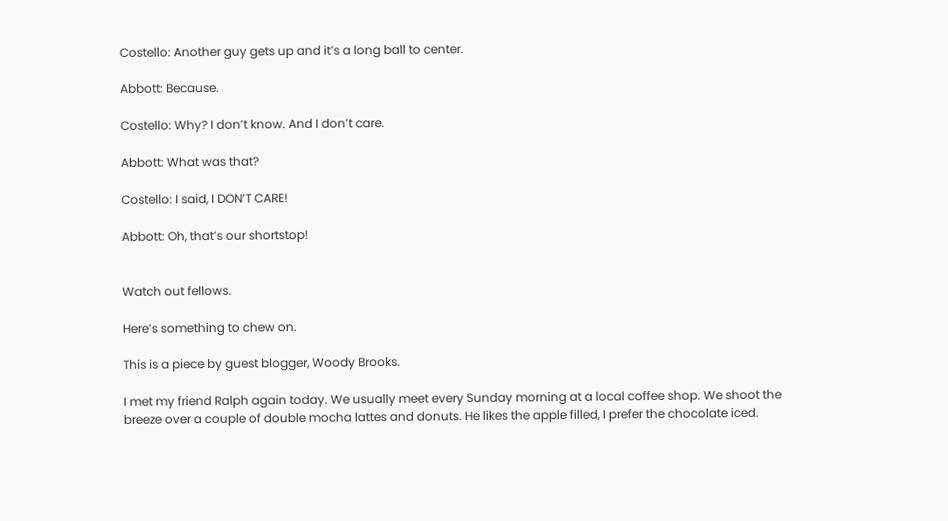Costello: Another guy gets up and it’s a long ball to center.

Abbott: Because.

Costello: Why? I don’t know. And I don’t care.

Abbott: What was that?

Costello: I said, I DON’T CARE!

Abbott: Oh, that’s our shortstop!


Watch out fellows.

Here’s something to chew on.

This is a piece by guest blogger, Woody Brooks.

I met my friend Ralph again today. We usually meet every Sunday morning at a local coffee shop. We shoot the breeze over a couple of double mocha lattes and donuts. He likes the apple filled, I prefer the chocolate iced.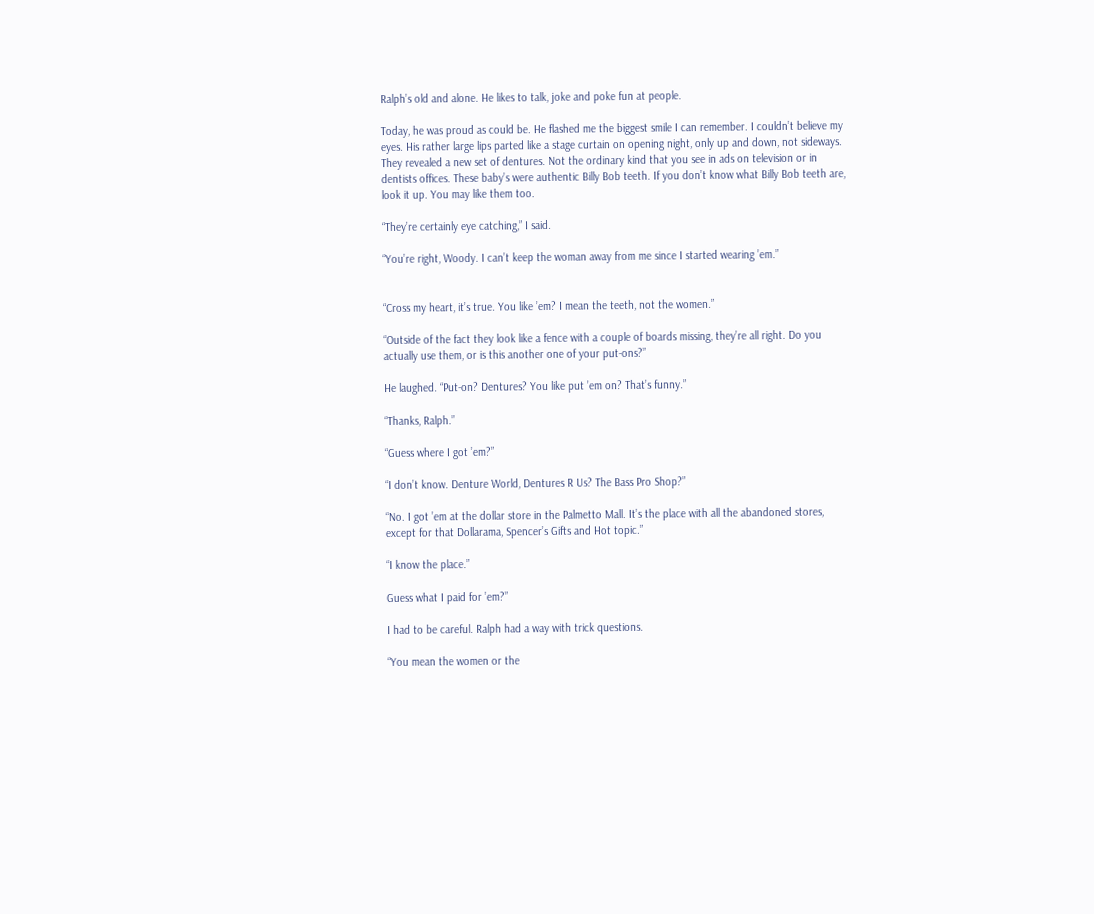Ralph’s old and alone. He likes to talk, joke and poke fun at people.

Today, he was proud as could be. He flashed me the biggest smile I can remember. I couldn’t believe my eyes. His rather large lips parted like a stage curtain on opening night, only up and down, not sideways. They revealed a new set of dentures. Not the ordinary kind that you see in ads on television or in dentists offices. These baby’s were authentic Billy Bob teeth. If you don’t know what Billy Bob teeth are, look it up. You may like them too.

“They’re certainly eye catching,” I said.

“You’re right, Woody. I can’t keep the woman away from me since I started wearing ’em.”


“Cross my heart, it’s true. You like ’em? I mean the teeth, not the women.”

“Outside of the fact they look like a fence with a couple of boards missing, they’re all right. Do you actually use them, or is this another one of your put-ons?”

He laughed. “Put-on? Dentures? You like put ’em on? That’s funny.”

“Thanks, Ralph.”

“Guess where I got ’em?”

“I don’t know. Denture World, Dentures R Us? The Bass Pro Shop?”

“No. I got ’em at the dollar store in the Palmetto Mall. It’s the place with all the abandoned stores, except for that Dollarama, Spencer’s Gifts and Hot topic.”

“I know the place.”

Guess what I paid for ’em?”

I had to be careful. Ralph had a way with trick questions.

“You mean the women or the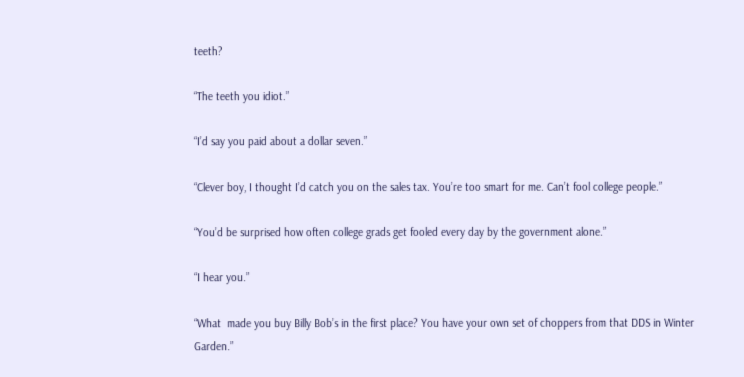teeth?

“The teeth you idiot.”

“I’d say you paid about a dollar seven.”

“Clever boy, I thought I’d catch you on the sales tax. You’re too smart for me. Can’t fool college people.”

“You’d be surprised how often college grads get fooled every day by the government alone.”

“I hear you.”

“What  made you buy Billy Bob’s in the first place? You have your own set of choppers from that DDS in Winter Garden.”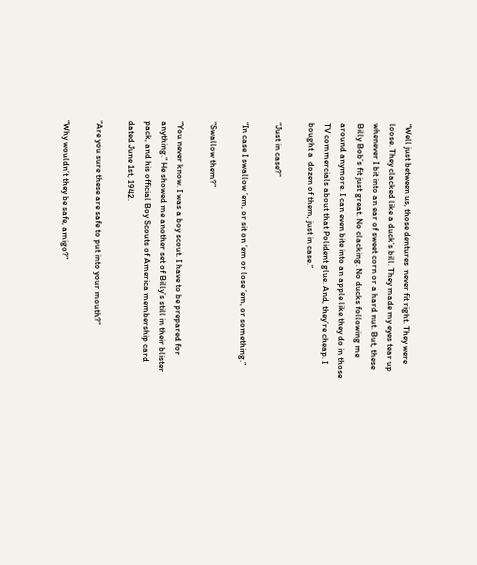“Well just between us, those dentures  never fit right. They were loose. They clacked like a duck’s bill. They made my eyes tear up whenever I bit into an ear of sweet corn or a hard nut. But, these Billy Bob’s fit just great. No clacking. No ducks following me around anymore. I can even bite into an apple like they do in those TV commercials about that Polident glue. And, they’re cheap. I bought a  dozen of them, just in case.”

“Just in case?”

“In case I swallow ’em, or sit on ’em or lose ’em, or something.”

“Swallow them?”

“You never know. I was a boy scout. I have to be prepared for anything.” He showed me another set of Billy’s still in their blister pack, and his official Boy Scouts of America membership card dated June 1st, 1942.

“Are you sure these are safe to put into your mouth?”

“Why wouldn’t they be safe, amigo?”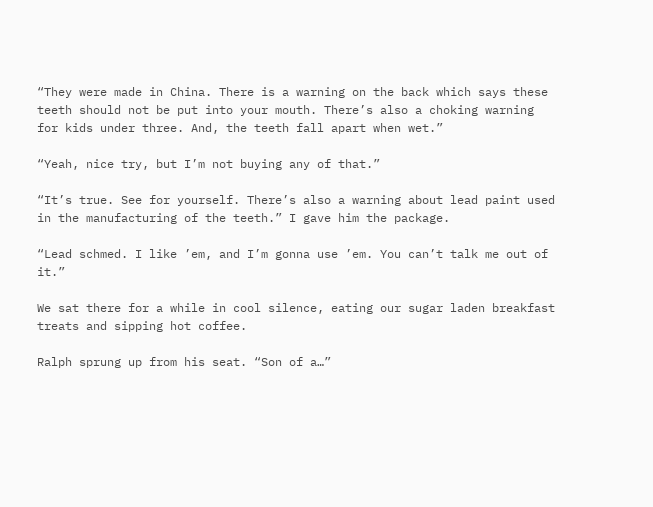“They were made in China. There is a warning on the back which says these teeth should not be put into your mouth. There’s also a choking warning for kids under three. And, the teeth fall apart when wet.”

“Yeah, nice try, but I’m not buying any of that.”

“It’s true. See for yourself. There’s also a warning about lead paint used in the manufacturing of the teeth.” I gave him the package.

“Lead schmed. I like ’em, and I’m gonna use ’em. You can’t talk me out of it.”

We sat there for a while in cool silence, eating our sugar laden breakfast treats and sipping hot coffee.

Ralph sprung up from his seat. “Son of a…”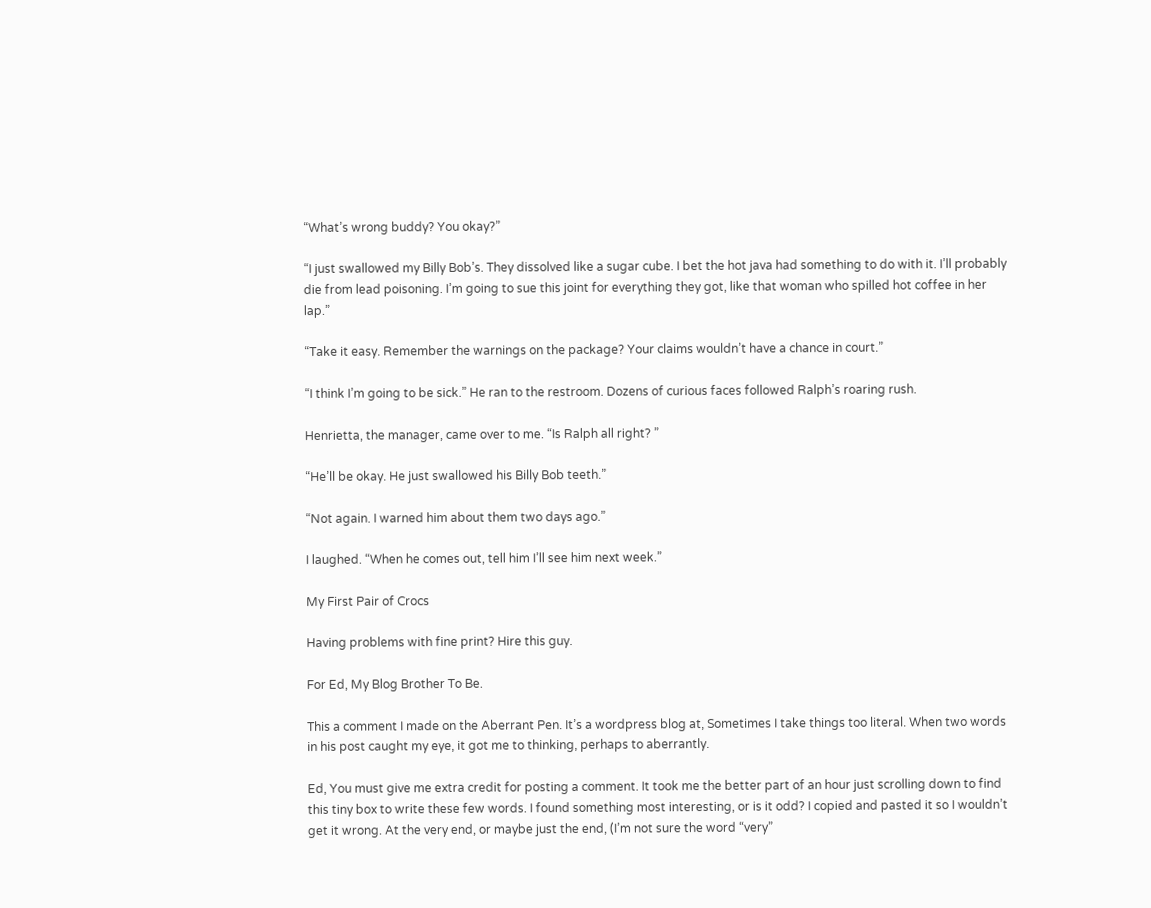“What’s wrong buddy? You okay?”

“I just swallowed my Billy Bob’s. They dissolved like a sugar cube. I bet the hot java had something to do with it. I’ll probably die from lead poisoning. I’m going to sue this joint for everything they got, like that woman who spilled hot coffee in her lap.”

“Take it easy. Remember the warnings on the package? Your claims wouldn’t have a chance in court.”

“I think I’m going to be sick.” He ran to the restroom. Dozens of curious faces followed Ralph’s roaring rush.

Henrietta, the manager, came over to me. “Is Ralph all right? ”

“He’ll be okay. He just swallowed his Billy Bob teeth.”

“Not again. I warned him about them two days ago.”

I laughed. “When he comes out, tell him I’ll see him next week.”

My First Pair of Crocs

Having problems with fine print? Hire this guy.

For Ed, My Blog Brother To Be.

This a comment I made on the Aberrant Pen. It’s a wordpress blog at, Sometimes I take things too literal. When two words in his post caught my eye, it got me to thinking, perhaps to aberrantly.

Ed, You must give me extra credit for posting a comment. It took me the better part of an hour just scrolling down to find this tiny box to write these few words. I found something most interesting, or is it odd? I copied and pasted it so I wouldn’t get it wrong. At the very end, or maybe just the end, (I’m not sure the word “very”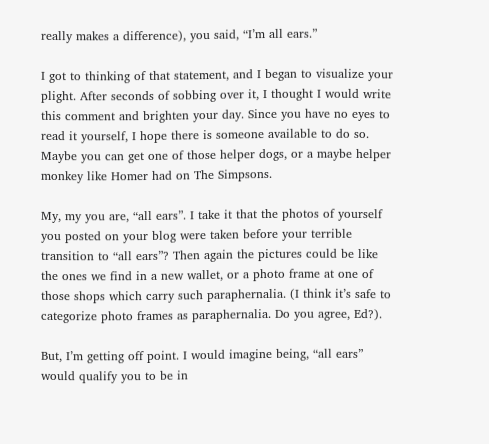really makes a difference), you said, “I’m all ears.”

I got to thinking of that statement, and I began to visualize your plight. After seconds of sobbing over it, I thought I would write this comment and brighten your day. Since you have no eyes to read it yourself, I hope there is someone available to do so. Maybe you can get one of those helper dogs, or a maybe helper monkey like Homer had on The Simpsons.

My, my you are, “all ears”. I take it that the photos of yourself you posted on your blog were taken before your terrible transition to “all ears”? Then again the pictures could be like the ones we find in a new wallet, or a photo frame at one of those shops which carry such paraphernalia. (I think it’s safe to categorize photo frames as paraphernalia. Do you agree, Ed?).

But, I’m getting off point. I would imagine being, “all ears” would qualify you to be in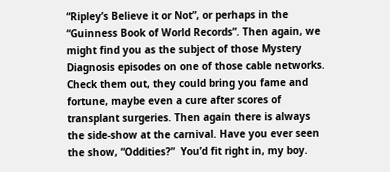“Ripley’s Believe it or Not”, or perhaps in the “Guinness Book of World Records”. Then again, we might find you as the subject of those Mystery Diagnosis episodes on one of those cable networks. Check them out, they could bring you fame and  fortune, maybe even a cure after scores of transplant surgeries. Then again there is always the side-show at the carnival. Have you ever seen the show, “Oddities?”  You’d fit right in, my boy.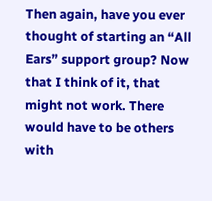Then again, have you ever thought of starting an “All Ears” support group? Now that I think of it, that might not work. There would have to be others with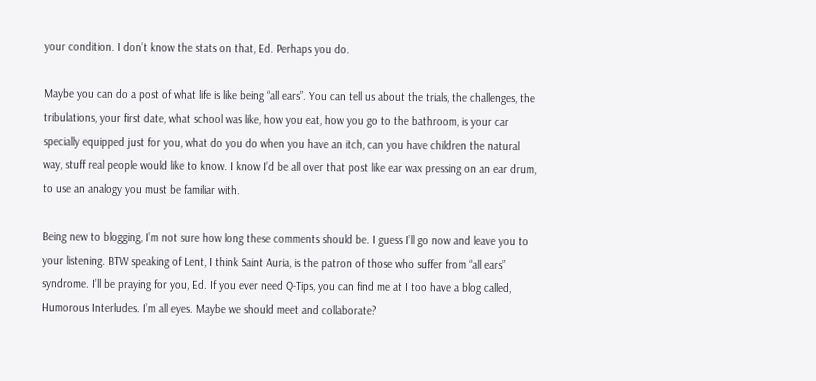your condition. I don’t know the stats on that, Ed. Perhaps you do.

Maybe you can do a post of what life is like being “all ears”. You can tell us about the trials, the challenges, the tribulations, your first date, what school was like, how you eat, how you go to the bathroom, is your car specially equipped just for you, what do you do when you have an itch, can you have children the natural way, stuff real people would like to know. I know I’d be all over that post like ear wax pressing on an ear drum, to use an analogy you must be familiar with.

Being new to blogging, I’m not sure how long these comments should be. I guess I’ll go now and leave you to your listening. BTW speaking of Lent, I think Saint Auria, is the patron of those who suffer from “all ears” syndrome. I’ll be praying for you, Ed. If you ever need Q-Tips, you can find me at I too have a blog called, Humorous Interludes. I’m all eyes. Maybe we should meet and collaborate?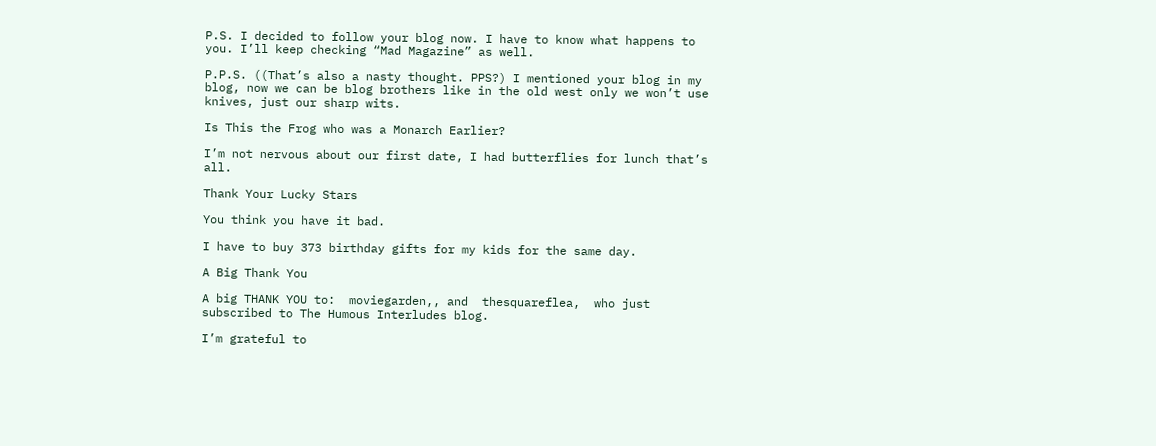P.S. I decided to follow your blog now. I have to know what happens to you. I’ll keep checking “Mad Magazine” as well.

P.P.S. ((That’s also a nasty thought. PPS?) I mentioned your blog in my blog, now we can be blog brothers like in the old west only we won’t use knives, just our sharp wits.

Is This the Frog who was a Monarch Earlier?

I’m not nervous about our first date, I had butterflies for lunch that’s all.

Thank Your Lucky Stars

You think you have it bad.

I have to buy 373 birthday gifts for my kids for the same day.

A Big Thank You

A big THANK YOU to:  moviegarden,, and  thesquareflea,  who just subscribed to The Humous Interludes blog.

I’m grateful to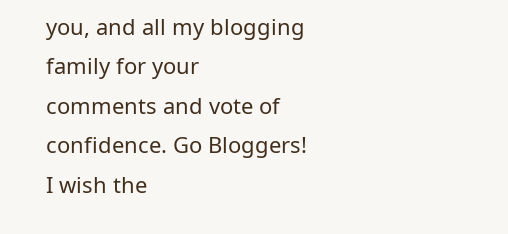you, and all my blogging family for your comments and vote of confidence. Go Bloggers! I wish the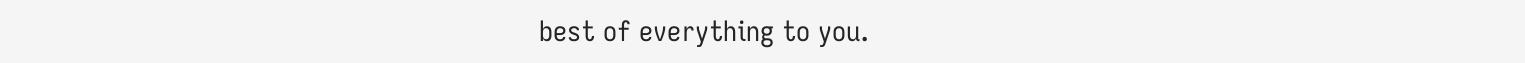best of everything to you.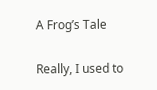A Frog’s Tale

Really, I used to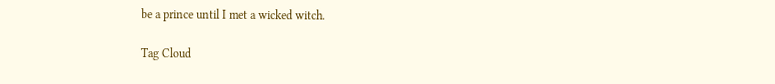be a prince until I met a wicked witch.

Tag Cloud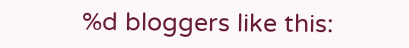%d bloggers like this: